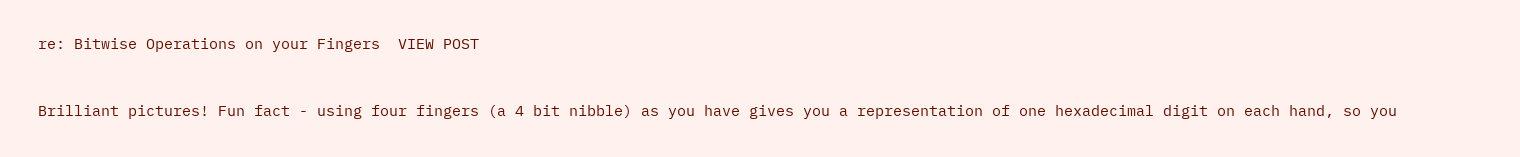re: Bitwise Operations on your Fingers  VIEW POST


Brilliant pictures! Fun fact - using four fingers (a 4 bit nibble) as you have gives you a representation of one hexadecimal digit on each hand, so you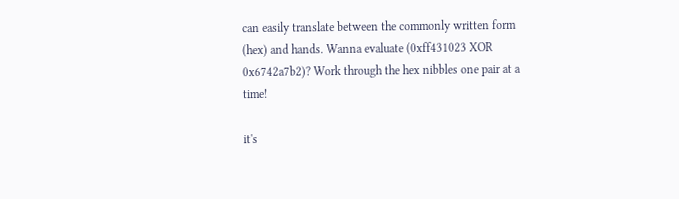can easily translate between the commonly written form (hex) and hands. Wanna evaluate (0xff431023 XOR 0x6742a7b2)? Work through the hex nibbles one pair at a time!

it's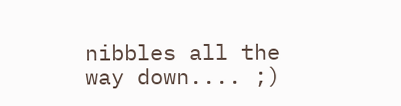nibbles all the way down.... ;)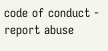code of conduct - report abuse